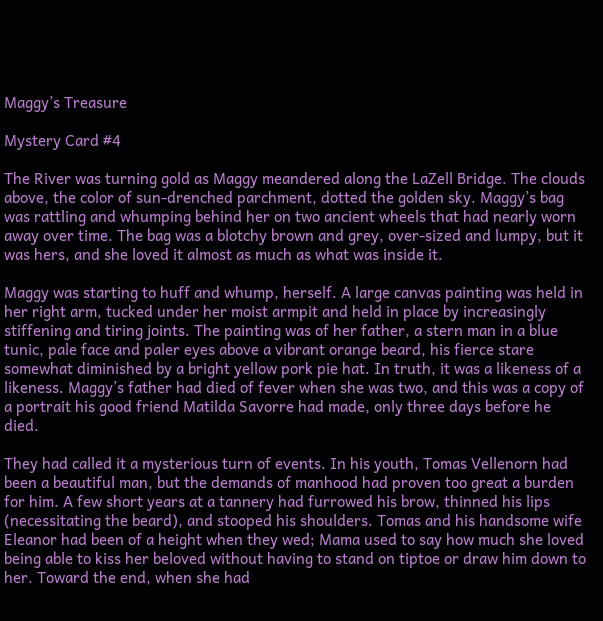Maggy’s Treasure

Mystery Card #4

The River was turning gold as Maggy meandered along the LaZell Bridge. The clouds above, the color of sun-drenched parchment, dotted the golden sky. Maggy’s bag was rattling and whumping behind her on two ancient wheels that had nearly worn away over time. The bag was a blotchy brown and grey, over-sized and lumpy, but it was hers, and she loved it almost as much as what was inside it.

Maggy was starting to huff and whump, herself. A large canvas painting was held in her right arm, tucked under her moist armpit and held in place by increasingly stiffening and tiring joints. The painting was of her father, a stern man in a blue tunic, pale face and paler eyes above a vibrant orange beard, his fierce stare somewhat diminished by a bright yellow pork pie hat. In truth, it was a likeness of a likeness. Maggy’s father had died of fever when she was two, and this was a copy of a portrait his good friend Matilda Savorre had made, only three days before he died.

They had called it a mysterious turn of events. In his youth, Tomas Vellenorn had been a beautiful man, but the demands of manhood had proven too great a burden for him. A few short years at a tannery had furrowed his brow, thinned his lips (necessitating the beard), and stooped his shoulders. Tomas and his handsome wife Eleanor had been of a height when they wed; Mama used to say how much she loved being able to kiss her beloved without having to stand on tiptoe or draw him down to her. Toward the end, when she had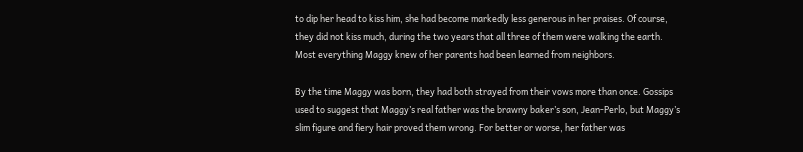to dip her head to kiss him, she had become markedly less generous in her praises. Of course, they did not kiss much, during the two years that all three of them were walking the earth. Most everything Maggy knew of her parents had been learned from neighbors.

By the time Maggy was born, they had both strayed from their vows more than once. Gossips used to suggest that Maggy’s real father was the brawny baker’s son, Jean-Perlo, but Maggy’s slim figure and fiery hair proved them wrong. For better or worse, her father was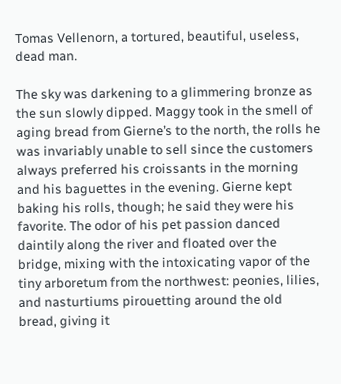Tomas Vellenorn, a tortured, beautiful, useless, dead man.

The sky was darkening to a glimmering bronze as the sun slowly dipped. Maggy took in the smell of aging bread from Gierne’s to the north, the rolls he was invariably unable to sell since the customers always preferred his croissants in the morning and his baguettes in the evening. Gierne kept baking his rolls, though; he said they were his favorite. The odor of his pet passion danced daintily along the river and floated over the bridge, mixing with the intoxicating vapor of the tiny arboretum from the northwest: peonies, lilies, and nasturtiums pirouetting around the old bread, giving it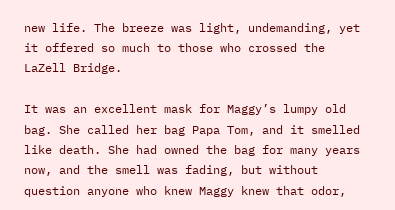new life. The breeze was light, undemanding, yet it offered so much to those who crossed the LaZell Bridge.

It was an excellent mask for Maggy’s lumpy old bag. She called her bag Papa Tom, and it smelled like death. She had owned the bag for many years now, and the smell was fading, but without question anyone who knew Maggy knew that odor,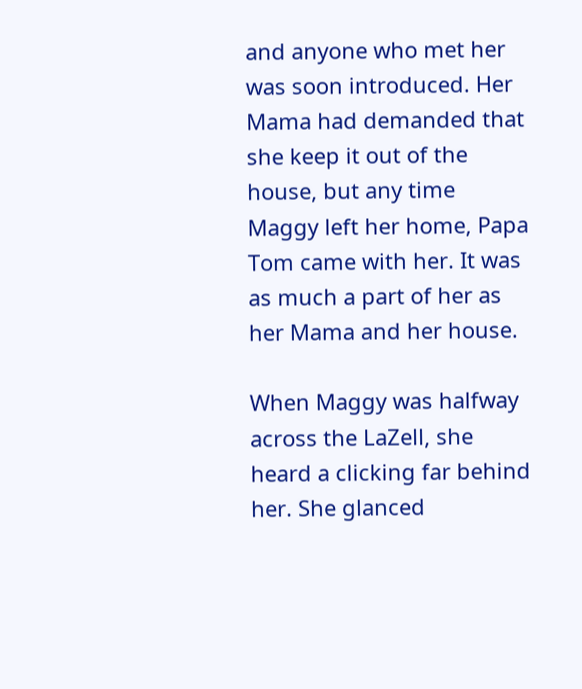and anyone who met her was soon introduced. Her Mama had demanded that she keep it out of the house, but any time Maggy left her home, Papa Tom came with her. It was as much a part of her as her Mama and her house.

When Maggy was halfway across the LaZell, she heard a clicking far behind her. She glanced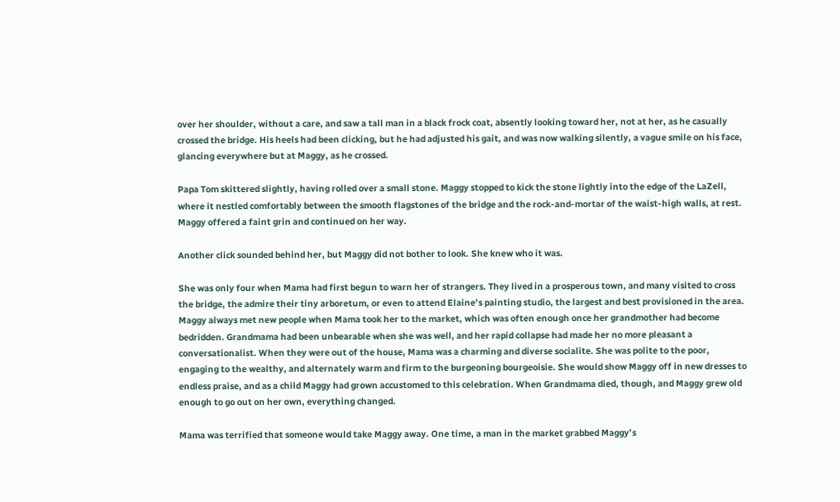over her shoulder, without a care, and saw a tall man in a black frock coat, absently looking toward her, not at her, as he casually crossed the bridge. His heels had been clicking, but he had adjusted his gait, and was now walking silently, a vague smile on his face, glancing everywhere but at Maggy, as he crossed.

Papa Tom skittered slightly, having rolled over a small stone. Maggy stopped to kick the stone lightly into the edge of the LaZell, where it nestled comfortably between the smooth flagstones of the bridge and the rock-and-mortar of the waist-high walls, at rest. Maggy offered a faint grin and continued on her way.

Another click sounded behind her, but Maggy did not bother to look. She knew who it was.

She was only four when Mama had first begun to warn her of strangers. They lived in a prosperous town, and many visited to cross the bridge, the admire their tiny arboretum, or even to attend Elaine’s painting studio, the largest and best provisioned in the area. Maggy always met new people when Mama took her to the market, which was often enough once her grandmother had become bedridden. Grandmama had been unbearable when she was well, and her rapid collapse had made her no more pleasant a conversationalist. When they were out of the house, Mama was a charming and diverse socialite. She was polite to the poor, engaging to the wealthy, and alternately warm and firm to the burgeoning bourgeoisie. She would show Maggy off in new dresses to endless praise, and as a child Maggy had grown accustomed to this celebration. When Grandmama died, though, and Maggy grew old enough to go out on her own, everything changed.

Mama was terrified that someone would take Maggy away. One time, a man in the market grabbed Maggy’s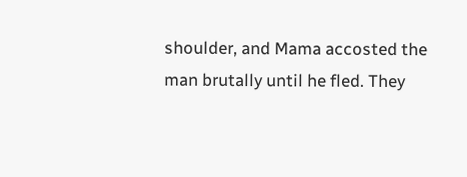shoulder, and Mama accosted the man brutally until he fled. They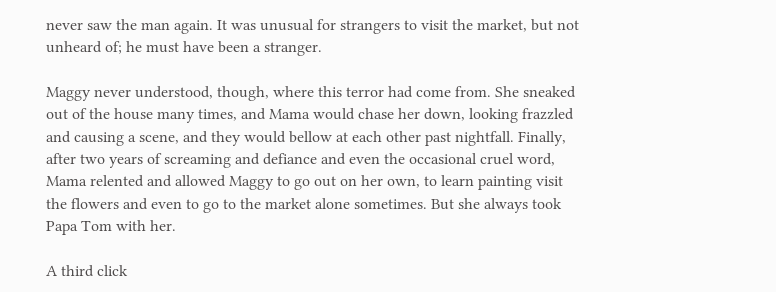never saw the man again. It was unusual for strangers to visit the market, but not unheard of; he must have been a stranger.

Maggy never understood, though, where this terror had come from. She sneaked out of the house many times, and Mama would chase her down, looking frazzled and causing a scene, and they would bellow at each other past nightfall. Finally, after two years of screaming and defiance and even the occasional cruel word, Mama relented and allowed Maggy to go out on her own, to learn painting visit the flowers and even to go to the market alone sometimes. But she always took Papa Tom with her.

A third click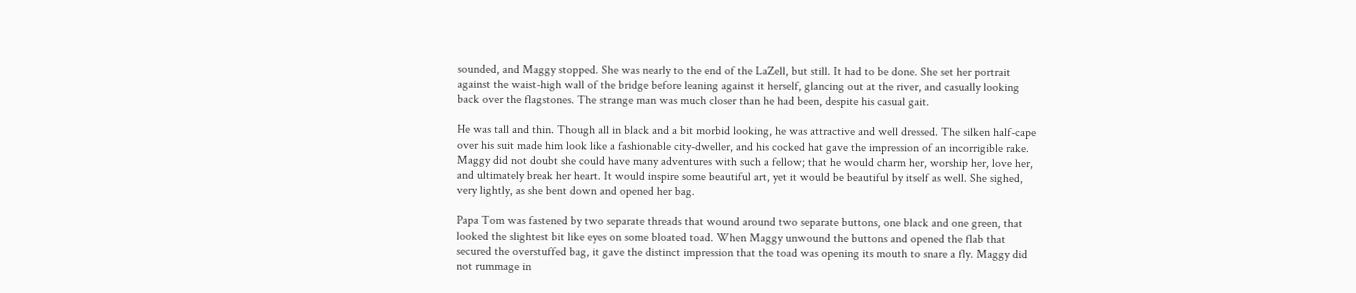sounded, and Maggy stopped. She was nearly to the end of the LaZell, but still. It had to be done. She set her portrait against the waist-high wall of the bridge before leaning against it herself, glancing out at the river, and casually looking back over the flagstones. The strange man was much closer than he had been, despite his casual gait.

He was tall and thin. Though all in black and a bit morbid looking, he was attractive and well dressed. The silken half-cape over his suit made him look like a fashionable city-dweller, and his cocked hat gave the impression of an incorrigible rake. Maggy did not doubt she could have many adventures with such a fellow; that he would charm her, worship her, love her, and ultimately break her heart. It would inspire some beautiful art, yet it would be beautiful by itself as well. She sighed, very lightly, as she bent down and opened her bag.

Papa Tom was fastened by two separate threads that wound around two separate buttons, one black and one green, that looked the slightest bit like eyes on some bloated toad. When Maggy unwound the buttons and opened the flab that secured the overstuffed bag, it gave the distinct impression that the toad was opening its mouth to snare a fly. Maggy did not rummage in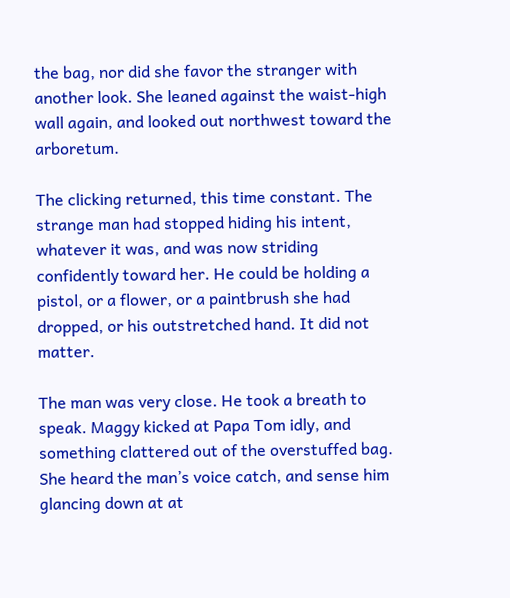the bag, nor did she favor the stranger with another look. She leaned against the waist-high wall again, and looked out northwest toward the arboretum.

The clicking returned, this time constant. The strange man had stopped hiding his intent, whatever it was, and was now striding confidently toward her. He could be holding a pistol, or a flower, or a paintbrush she had dropped, or his outstretched hand. It did not matter.

The man was very close. He took a breath to speak. Maggy kicked at Papa Tom idly, and something clattered out of the overstuffed bag. She heard the man’s voice catch, and sense him glancing down at at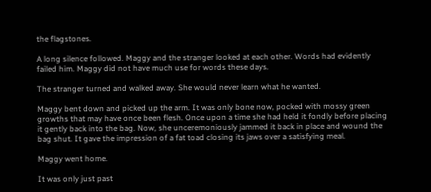the flagstones.

A long silence followed. Maggy and the stranger looked at each other. Words had evidently failed him. Maggy did not have much use for words these days.

The stranger turned and walked away. She would never learn what he wanted.

Maggy bent down and picked up the arm. It was only bone now, pocked with mossy green growths that may have once been flesh. Once upon a time she had held it fondly before placing it gently back into the bag. Now, she unceremoniously jammed it back in place and wound the bag shut. It gave the impression of a fat toad closing its jaws over a satisfying meal.

Maggy went home.

It was only just past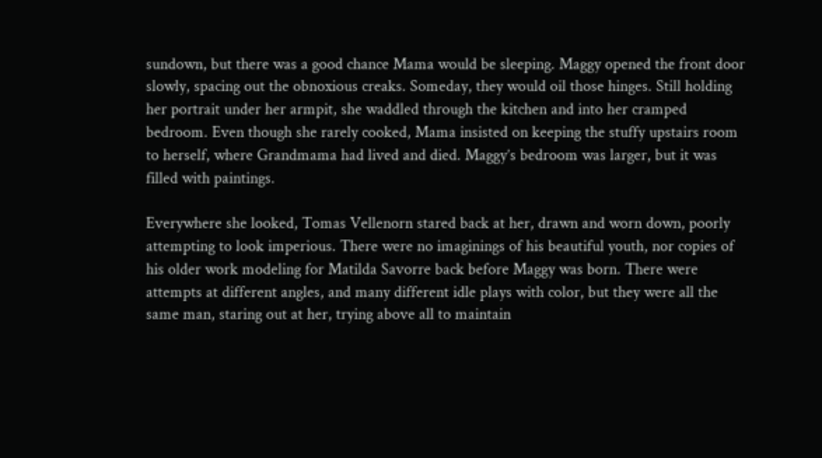sundown, but there was a good chance Mama would be sleeping. Maggy opened the front door slowly, spacing out the obnoxious creaks. Someday, they would oil those hinges. Still holding her portrait under her armpit, she waddled through the kitchen and into her cramped bedroom. Even though she rarely cooked, Mama insisted on keeping the stuffy upstairs room to herself, where Grandmama had lived and died. Maggy’s bedroom was larger, but it was filled with paintings.

Everywhere she looked, Tomas Vellenorn stared back at her, drawn and worn down, poorly attempting to look imperious. There were no imaginings of his beautiful youth, nor copies of his older work modeling for Matilda Savorre back before Maggy was born. There were attempts at different angles, and many different idle plays with color, but they were all the same man, staring out at her, trying above all to maintain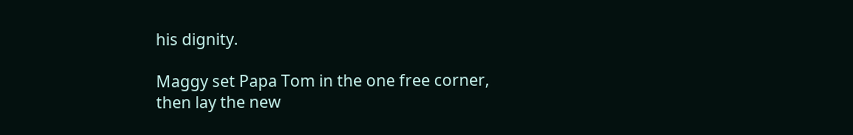his dignity.

Maggy set Papa Tom in the one free corner, then lay the new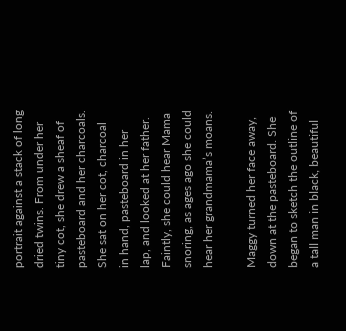portrait against a stack of long dried twins. From under her tiny cot, she drew a sheaf of pasteboard and her charcoals. She sat on her cot, charcoal in hand, pasteboard in her lap, and looked at her father. Faintly, she could hear Mama snoring, as ages ago she could hear her grandmama’s moans.

Maggy turned her face away, down at the pasteboard. She began to sketch the outline of a tall man in black, beautiful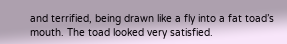and terrified, being drawn like a fly into a fat toad’s mouth. The toad looked very satisfied.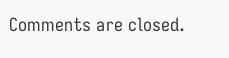Comments are closed.